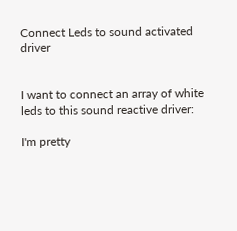Connect Leds to sound activated driver


I want to connect an array of white leds to this sound reactive driver:

I'm pretty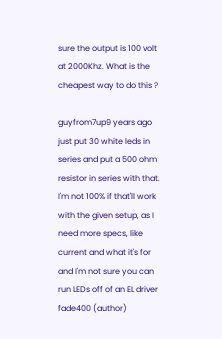sure the output is 100 volt at 2000Khz. What is the cheapest way to do this ?

guyfrom7up9 years ago
just put 30 white leds in series and put a 500 ohm resistor in series with that. I'm not 100% if that'll work with the given setup, as I need more specs, like current and what it's for and I'm not sure you can run LEDs off of an EL driver
fade400 (author)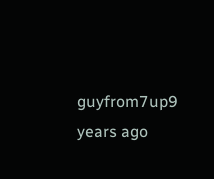guyfrom7up9 years ago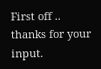First off .. thanks for your input.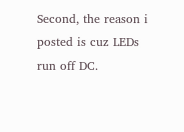Second, the reason i posted is cuz LEDs run off DC.